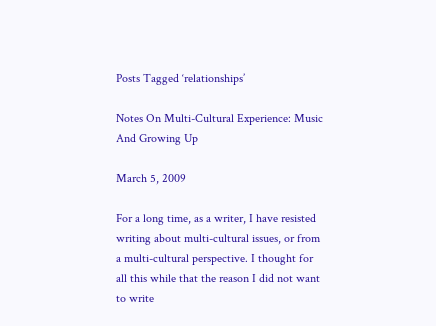Posts Tagged ‘relationships’

Notes On Multi-Cultural Experience: Music And Growing Up

March 5, 2009

For a long time, as a writer, I have resisted writing about multi-cultural issues, or from a multi-cultural perspective. I thought for all this while that the reason I did not want to write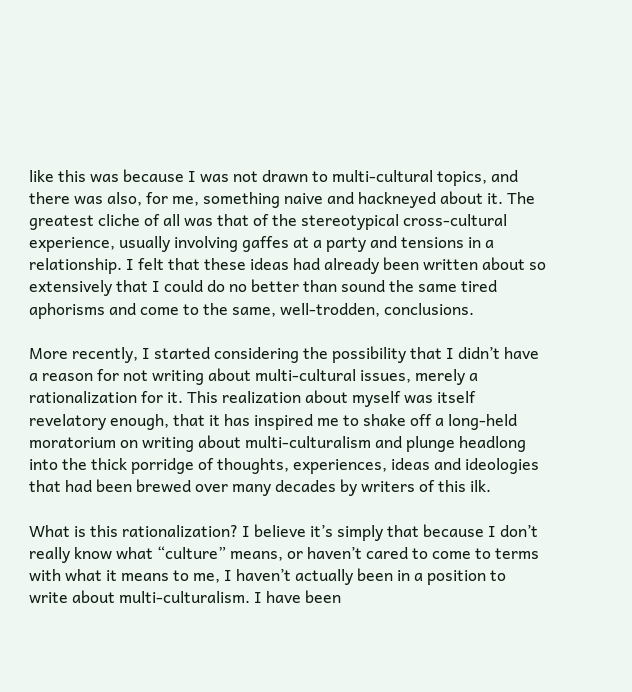like this was because I was not drawn to multi-cultural topics, and there was also, for me, something naive and hackneyed about it. The greatest cliche of all was that of the stereotypical cross-cultural experience, usually involving gaffes at a party and tensions in a relationship. I felt that these ideas had already been written about so extensively that I could do no better than sound the same tired aphorisms and come to the same, well-trodden, conclusions.

More recently, I started considering the possibility that I didn’t have a reason for not writing about multi-cultural issues, merely a rationalization for it. This realization about myself was itself revelatory enough, that it has inspired me to shake off a long-held moratorium on writing about multi-culturalism and plunge headlong into the thick porridge of thoughts, experiences, ideas and ideologies that had been brewed over many decades by writers of this ilk.

What is this rationalization? I believe it’s simply that because I don’t really know what “culture” means, or haven’t cared to come to terms with what it means to me, I haven’t actually been in a position to write about multi-culturalism. I have been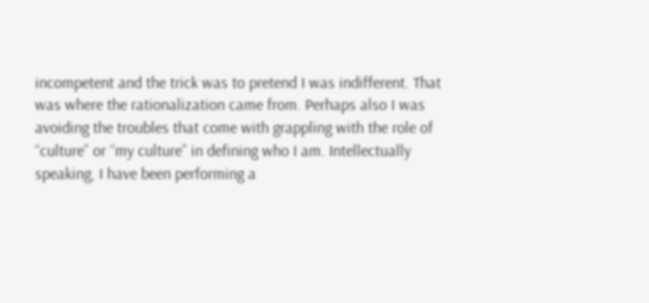incompetent and the trick was to pretend I was indifferent. That was where the rationalization came from. Perhaps also I was avoiding the troubles that come with grappling with the role of “culture” or “my culture” in defining who I am. Intellectually speaking, I have been performing a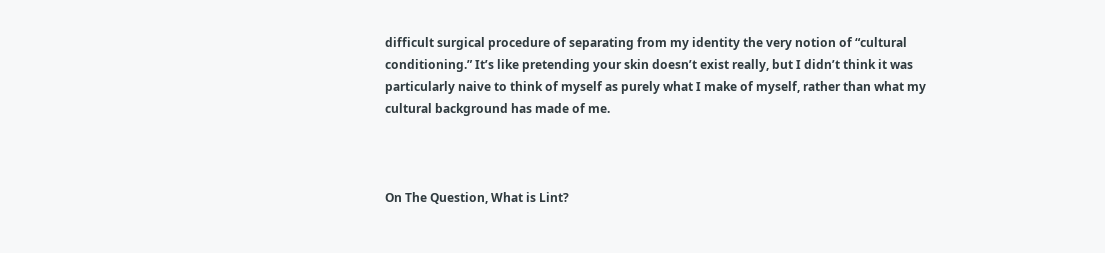difficult surgical procedure of separating from my identity the very notion of “cultural conditioning.” It’s like pretending your skin doesn’t exist really, but I didn’t think it was particularly naive to think of myself as purely what I make of myself, rather than what my cultural background has made of me.



On The Question, What is Lint?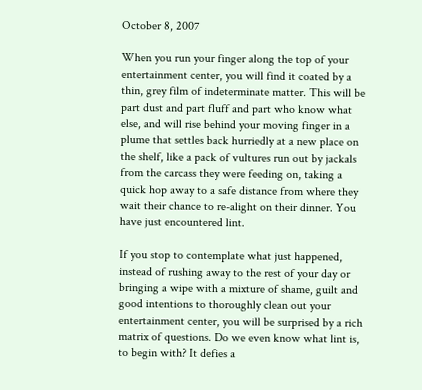October 8, 2007

When you run your finger along the top of your entertainment center, you will find it coated by a thin, grey film of indeterminate matter. This will be part dust and part fluff and part who know what else, and will rise behind your moving finger in a plume that settles back hurriedly at a new place on the shelf, like a pack of vultures run out by jackals from the carcass they were feeding on, taking a quick hop away to a safe distance from where they wait their chance to re-alight on their dinner. You have just encountered lint.

If you stop to contemplate what just happened, instead of rushing away to the rest of your day or bringing a wipe with a mixture of shame, guilt and good intentions to thoroughly clean out your entertainment center, you will be surprised by a rich matrix of questions. Do we even know what lint is, to begin with? It defies a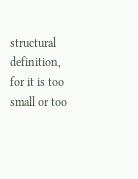structural definition, for it is too small or too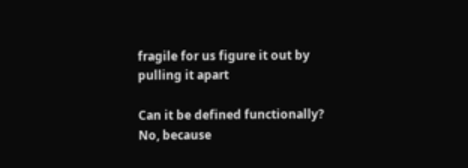fragile for us figure it out by pulling it apart

Can it be defined functionally? No, because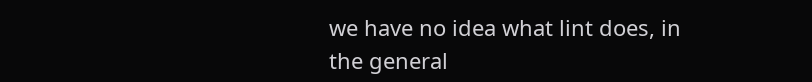we have no idea what lint does, in the general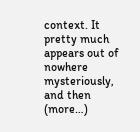context. It pretty much appears out of nowhere mysteriously, and then (more…)